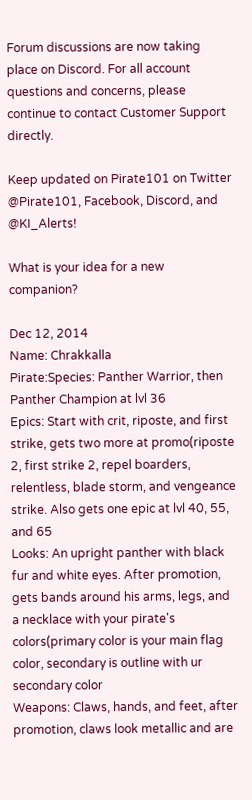Forum discussions are now taking place on Discord. For all account questions and concerns, please continue to contact Customer Support directly.

Keep updated on Pirate101 on Twitter @Pirate101, Facebook, Discord, and @KI_Alerts!

What is your idea for a new companion?

Dec 12, 2014
Name: Chrakkalla
Pirate:Species: Panther Warrior, then Panther Champion at lvl 36
Epics: Start with crit, riposte, and first strike, gets two more at promo(riposte 2, first strike 2, repel boarders, relentless, blade storm, and vengeance strike. Also gets one epic at lvl 40, 55, and 65
Looks: An upright panther with black fur and white eyes. After promotion, gets bands around his arms, legs, and a necklace with your pirate's colors(primary color is your main flag color, secondary is outline with ur secondary color
Weapons: Claws, hands, and feet, after promotion, claws look metallic and are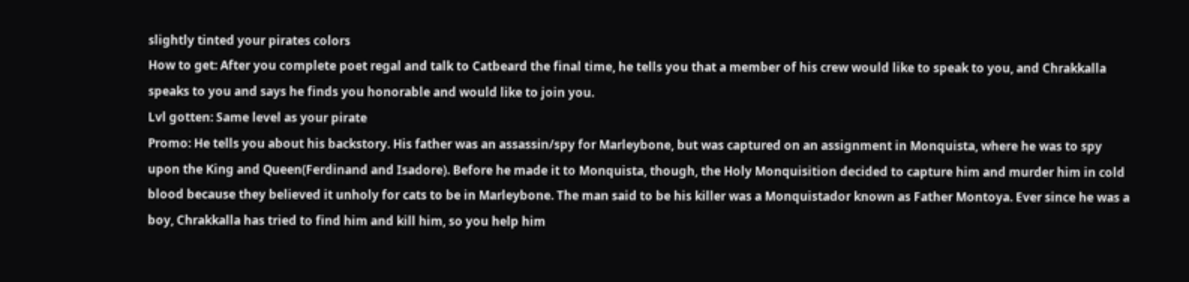slightly tinted your pirates colors
How to get: After you complete poet regal and talk to Catbeard the final time, he tells you that a member of his crew would like to speak to you, and Chrakkalla speaks to you and says he finds you honorable and would like to join you.
Lvl gotten: Same level as your pirate
Promo: He tells you about his backstory. His father was an assassin/spy for Marleybone, but was captured on an assignment in Monquista, where he was to spy upon the King and Queen(Ferdinand and Isadore). Before he made it to Monquista, though, the Holy Monquisition decided to capture him and murder him in cold blood because they believed it unholy for cats to be in Marleybone. The man said to be his killer was a Monquistador known as Father Montoya. Ever since he was a boy, Chrakkalla has tried to find him and kill him, so you help him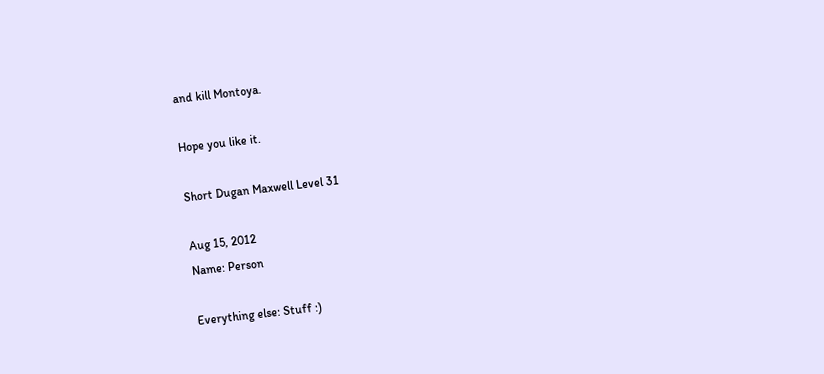and kill Montoya.

Hope you like it.

Short Dugan Maxwell Level 31

Aug 15, 2012
Name: Person

Everything else: Stuff :)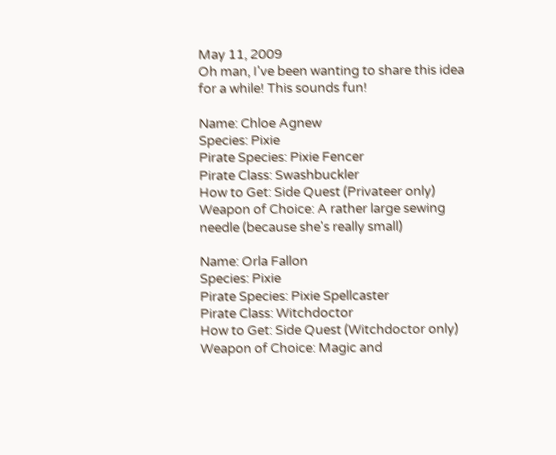May 11, 2009
Oh man, I've been wanting to share this idea for a while! This sounds fun!

Name: Chloe Agnew
Species: Pixie
Pirate Species: Pixie Fencer
Pirate Class: Swashbuckler
How to Get: Side Quest (Privateer only)
Weapon of Choice: A rather large sewing needle (because she's really small)

Name: Orla Fallon
Species: Pixie
Pirate Species: Pixie Spellcaster
Pirate Class: Witchdoctor
How to Get: Side Quest (Witchdoctor only)
Weapon of Choice: Magic and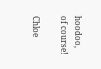hoodoo, of course!

Chloe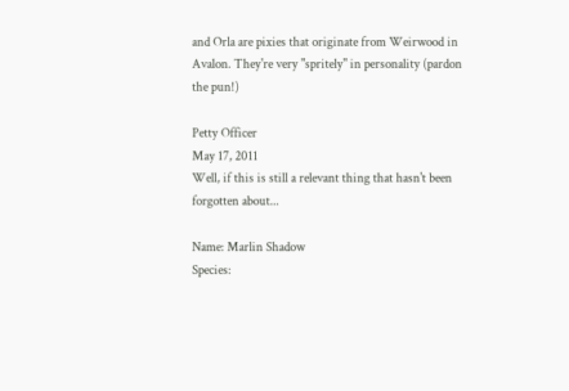and Orla are pixies that originate from Weirwood in Avalon. They're very "spritely" in personality (pardon the pun!)

Petty Officer
May 17, 2011
Well, if this is still a relevant thing that hasn't been forgotten about...

Name: Marlin Shadow
Species: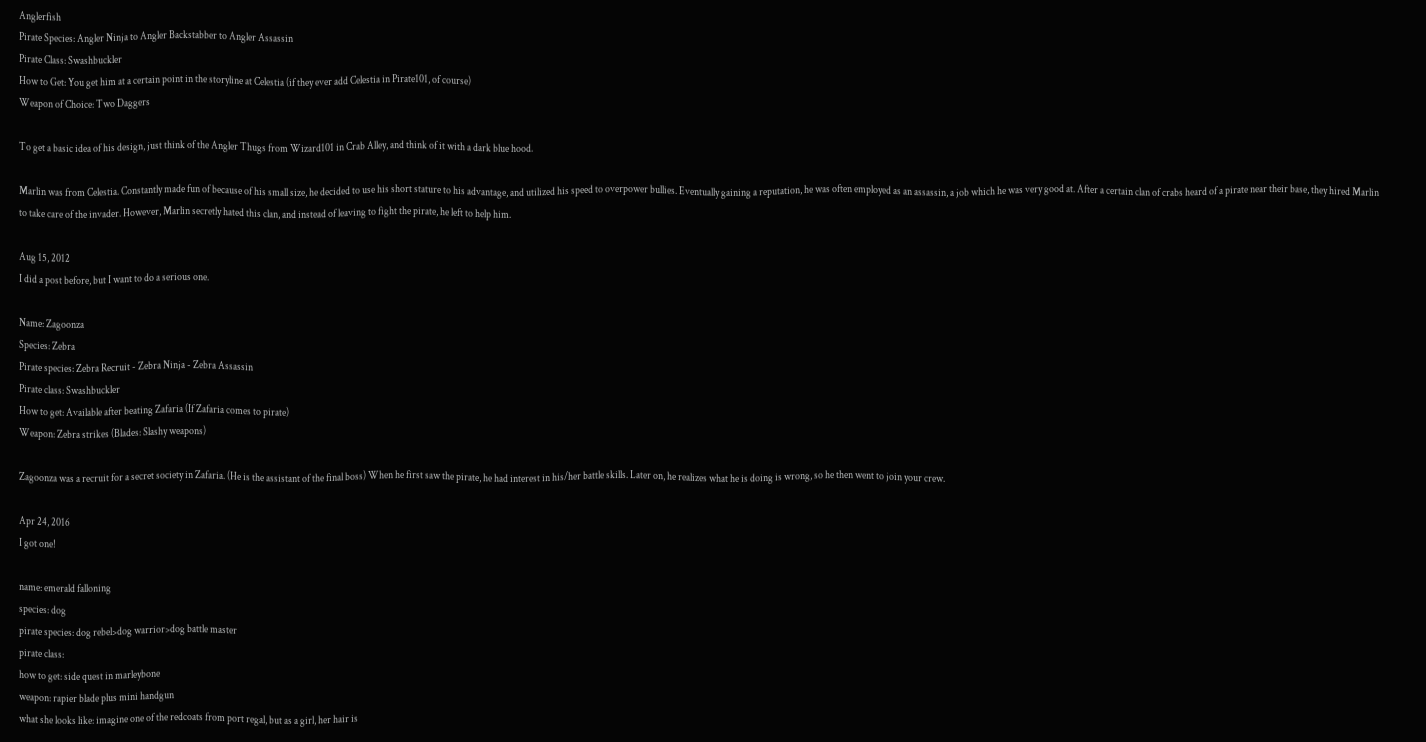Anglerfish
Pirate Species: Angler Ninja to Angler Backstabber to Angler Assassin
Pirate Class: Swashbuckler
How to Get: You get him at a certain point in the storyline at Celestia (if they ever add Celestia in Pirate101, of course)
Weapon of Choice: Two Daggers

To get a basic idea of his design, just think of the Angler Thugs from Wizard101 in Crab Alley, and think of it with a dark blue hood.

Marlin was from Celestia. Constantly made fun of because of his small size, he decided to use his short stature to his advantage, and utilized his speed to overpower bullies. Eventually gaining a reputation, he was often employed as an assassin, a job which he was very good at. After a certain clan of crabs heard of a pirate near their base, they hired Marlin to take care of the invader. However, Marlin secretly hated this clan, and instead of leaving to fight the pirate, he left to help him.

Aug 15, 2012
I did a post before, but I want to do a serious one.

Name: Zagoonza
Species: Zebra
Pirate species: Zebra Recruit - Zebra Ninja - Zebra Assassin
Pirate class: Swashbuckler
How to get: Available after beating Zafaria (If Zafaria comes to pirate)
Weapon: Zebra strikes (Blades: Slashy weapons)

Zagoonza was a recruit for a secret society in Zafaria. (He is the assistant of the final boss) When he first saw the pirate, he had interest in his/her battle skills. Later on, he realizes what he is doing is wrong, so he then went to join your crew.

Apr 24, 2016
I got one!

name: emerald falloning
species: dog
pirate species: dog rebel>dog warrior>dog battle master
pirate class:
how to get: side quest in marleybone
weapon: rapier blade plus mini handgun
what she looks like: imagine one of the redcoats from port regal, but as a girl, her hair is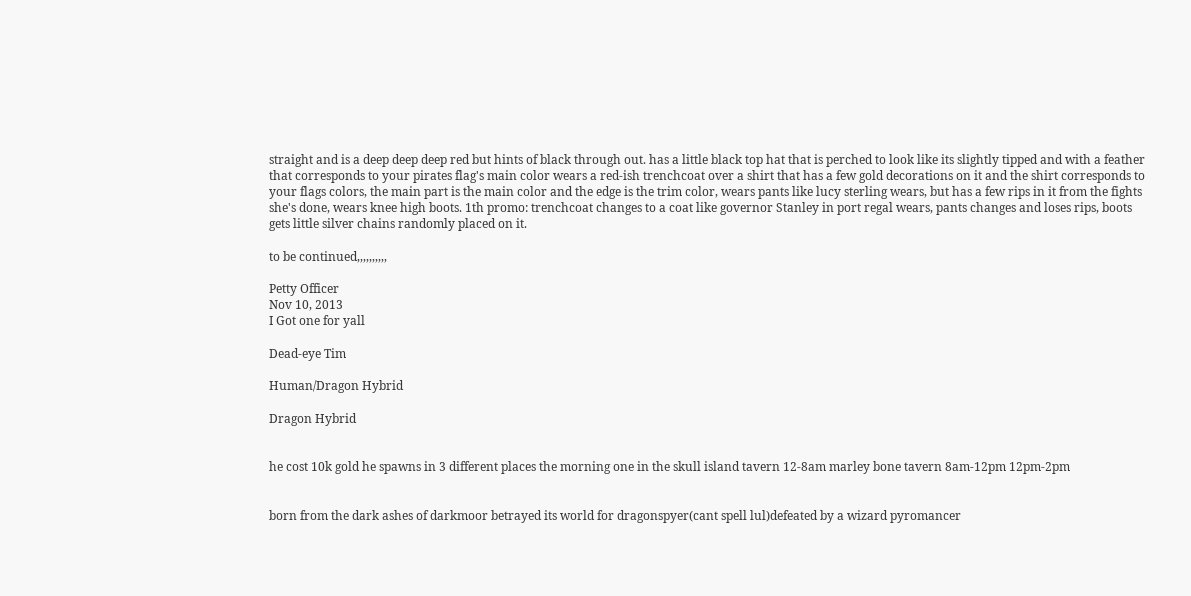straight and is a deep deep deep red but hints of black through out. has a little black top hat that is perched to look like its slightly tipped and with a feather that corresponds to your pirates flag's main color wears a red-ish trenchcoat over a shirt that has a few gold decorations on it and the shirt corresponds to your flags colors, the main part is the main color and the edge is the trim color, wears pants like lucy sterling wears, but has a few rips in it from the fights she's done, wears knee high boots. 1th promo: trenchcoat changes to a coat like governor Stanley in port regal wears, pants changes and loses rips, boots gets little silver chains randomly placed on it.

to be continued,,,,,,,,,,

Petty Officer
Nov 10, 2013
I Got one for yall

Dead-eye Tim

Human/Dragon Hybrid

Dragon Hybrid


he cost 10k gold he spawns in 3 different places the morning one in the skull island tavern 12-8am marley bone tavern 8am-12pm 12pm-2pm


born from the dark ashes of darkmoor betrayed its world for dragonspyer(cant spell lul)defeated by a wizard pyromancer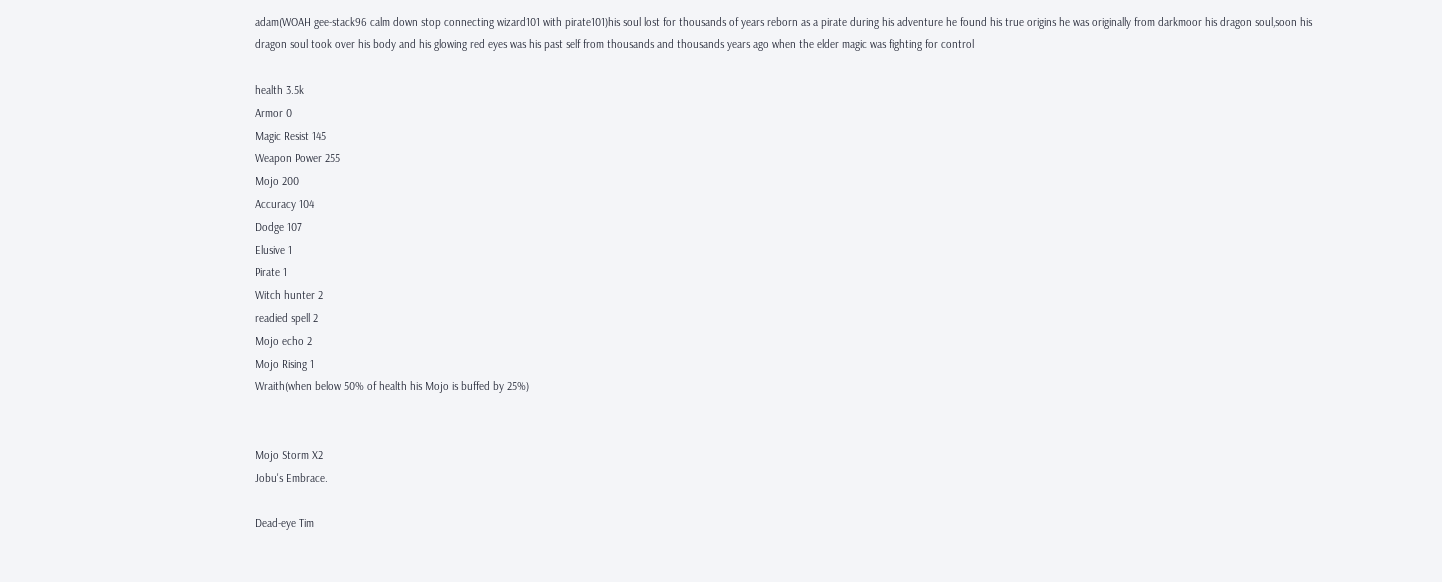adam(WOAH gee-stack96 calm down stop connecting wizard101 with pirate101)his soul lost for thousands of years reborn as a pirate during his adventure he found his true origins he was originally from darkmoor his dragon soul,soon his dragon soul took over his body and his glowing red eyes was his past self from thousands and thousands years ago when the elder magic was fighting for control

health 3.5k
Armor 0
Magic Resist 145
Weapon Power 255
Mojo 200
Accuracy 104
Dodge 107
Elusive 1
Pirate 1
Witch hunter 2
readied spell 2
Mojo echo 2
Mojo Rising 1
Wraith(when below 50% of health his Mojo is buffed by 25%)


Mojo Storm X2
Jobu's Embrace.

Dead-eye Tim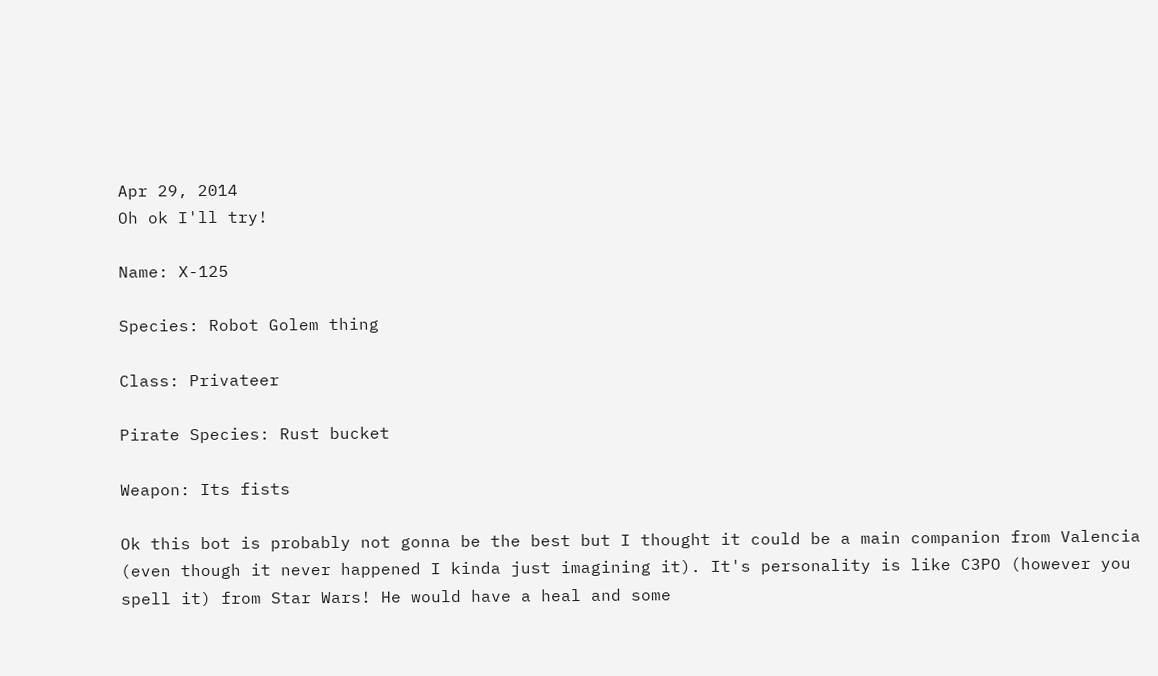Apr 29, 2014
Oh ok I'll try!

Name: X-125

Species: Robot Golem thing

Class: Privateer

Pirate Species: Rust bucket

Weapon: Its fists

Ok this bot is probably not gonna be the best but I thought it could be a main companion from Valencia (even though it never happened I kinda just imagining it). It's personality is like C3PO (however you spell it) from Star Wars! He would have a heal and some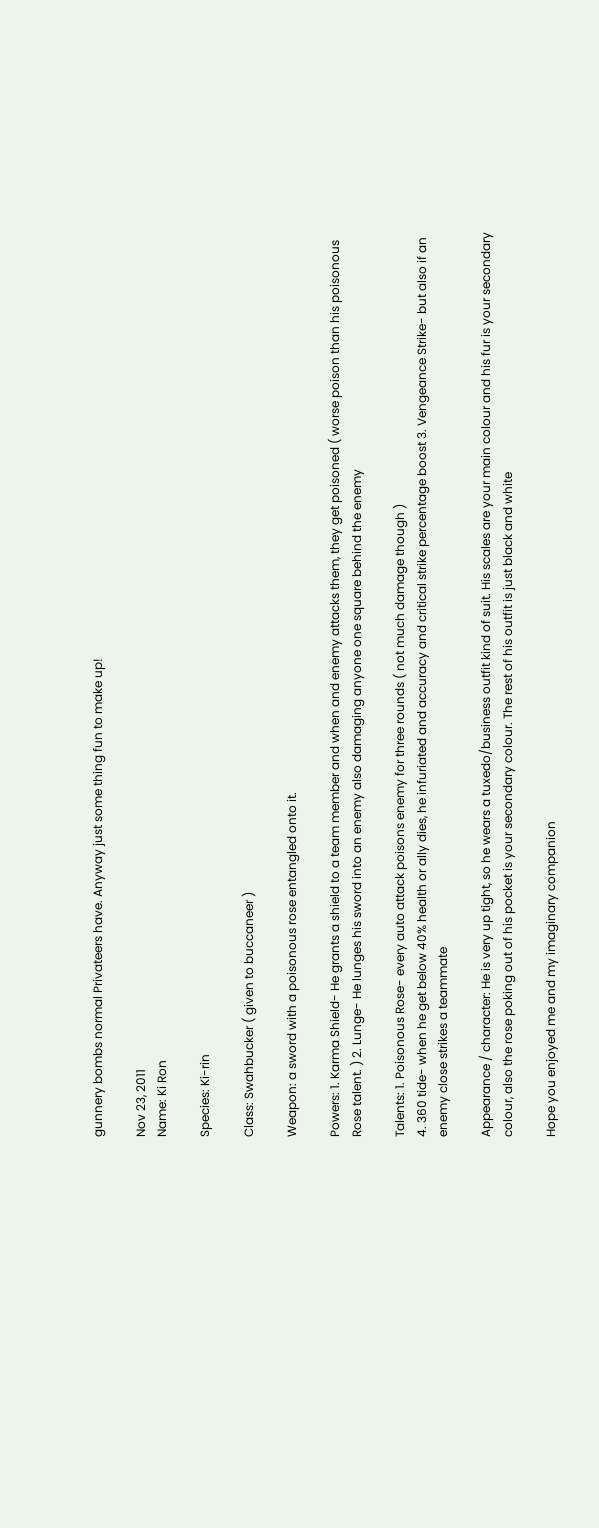gunnery bombs normal Privateers have. Anyway just some thing fun to make up!

Nov 23, 2011
Name: Ki Ron

Species: Ki-rin

Class: Swahbucker ( given to buccaneer )

Weapon: a sword with a poisonous rose entangled onto it.

Powers: 1. Karma Shield- He grants a shield to a team member and when and enemy attacks them, they get poisoned ( worse poison than his poisonous Rose talent. ) 2. Lunge- He lunges his sword into an enemy also damaging anyone one square behind the enemy

Talents: 1. Poisonous Rose- every auto attack poisons enemy for three rounds ( not much damage though )
4. 360 tide- when he get below 40% health or ally dies, he infuriated and accuracy and critical strike percentage boost 3. Vengeance Strike- but also if an enemy close strikes a teammate

Appearance / character: He is very up tight, so he wears a tuxedo/business outfit kind of suit. His scales are your main colour and his fur is your secondary colour, also the rose poking out of his pocket is your secondary colour. The rest of his outfit is just black and white

Hope you enjoyed me and my imaginary companion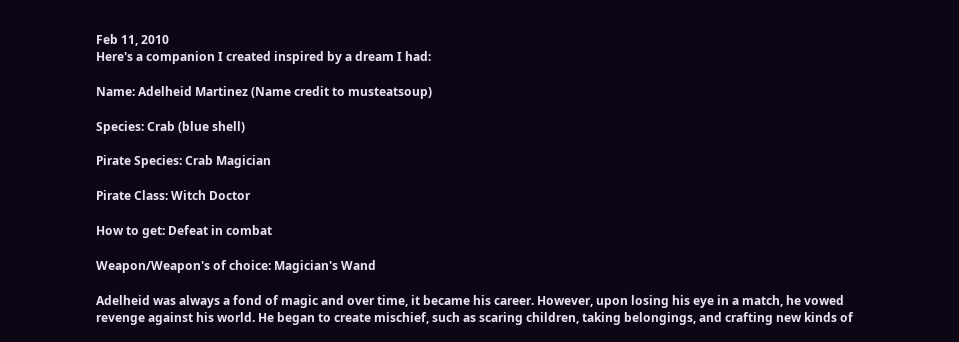Feb 11, 2010
Here's a companion I created inspired by a dream I had:

Name: Adelheid Martinez (Name credit to musteatsoup)

Species: Crab (blue shell)

Pirate Species: Crab Magician

Pirate Class: Witch Doctor

How to get: Defeat in combat

Weapon/Weapon's of choice: Magician's Wand

Adelheid was always a fond of magic and over time, it became his career. However, upon losing his eye in a match, he vowed revenge against his world. He began to create mischief, such as scaring children, taking belongings, and crafting new kinds of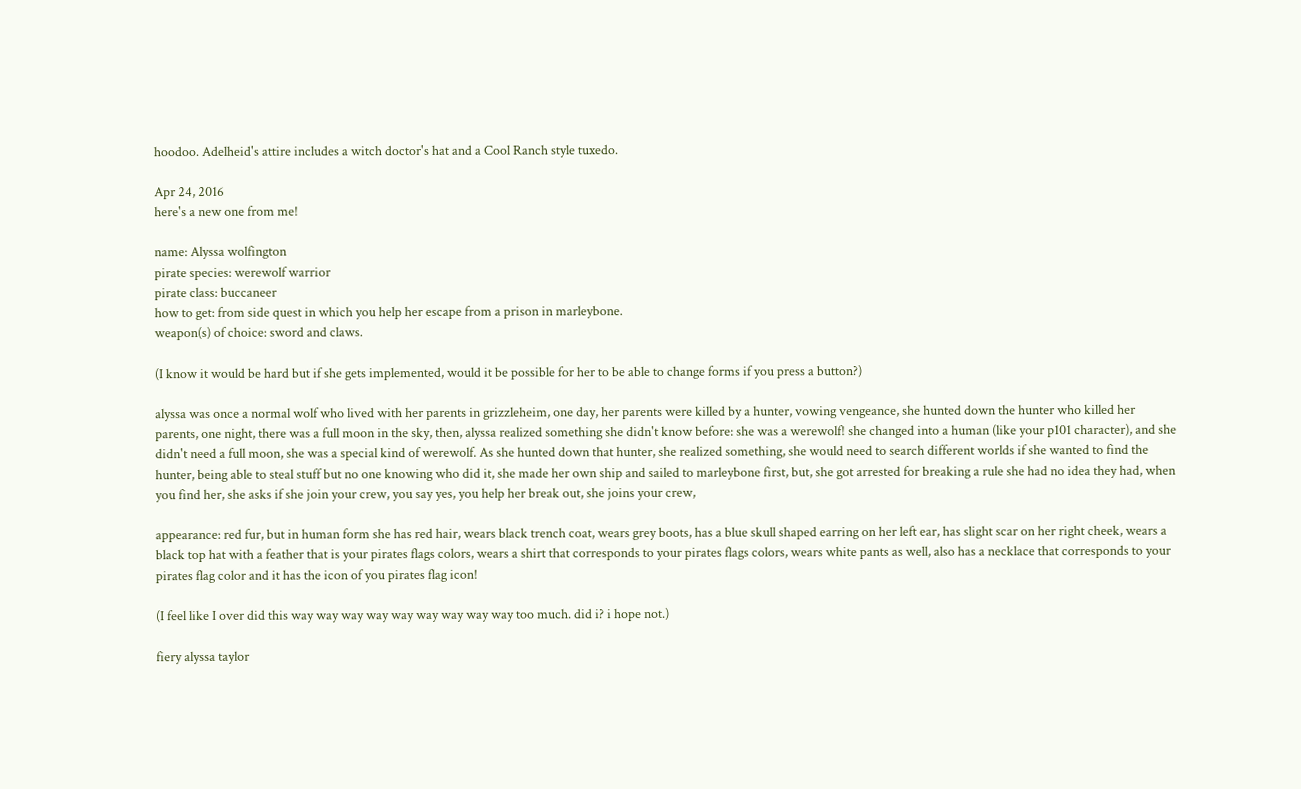hoodoo. Adelheid's attire includes a witch doctor's hat and a Cool Ranch style tuxedo.

Apr 24, 2016
here's a new one from me!

name: Alyssa wolfington
pirate species: werewolf warrior
pirate class: buccaneer
how to get: from side quest in which you help her escape from a prison in marleybone.
weapon(s) of choice: sword and claws.

(I know it would be hard but if she gets implemented, would it be possible for her to be able to change forms if you press a button?)

alyssa was once a normal wolf who lived with her parents in grizzleheim, one day, her parents were killed by a hunter, vowing vengeance, she hunted down the hunter who killed her parents, one night, there was a full moon in the sky, then, alyssa realized something she didn't know before: she was a werewolf! she changed into a human (like your p101 character), and she didn't need a full moon, she was a special kind of werewolf. As she hunted down that hunter, she realized something, she would need to search different worlds if she wanted to find the hunter, being able to steal stuff but no one knowing who did it, she made her own ship and sailed to marleybone first, but, she got arrested for breaking a rule she had no idea they had, when you find her, she asks if she join your crew, you say yes, you help her break out, she joins your crew,

appearance: red fur, but in human form she has red hair, wears black trench coat, wears grey boots, has a blue skull shaped earring on her left ear, has slight scar on her right cheek, wears a black top hat with a feather that is your pirates flags colors, wears a shirt that corresponds to your pirates flags colors, wears white pants as well, also has a necklace that corresponds to your pirates flag color and it has the icon of you pirates flag icon!

(I feel like I over did this way way way way way way way way way too much. did i? i hope not.)

fiery alyssa taylor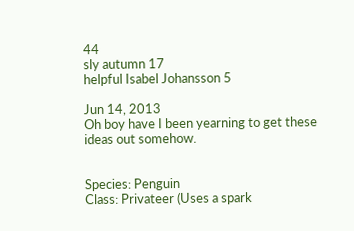44
sly autumn 17
helpful Isabel Johansson 5

Jun 14, 2013
Oh boy have I been yearning to get these ideas out somehow.


Species: Penguin
Class: Privateer (Uses a spark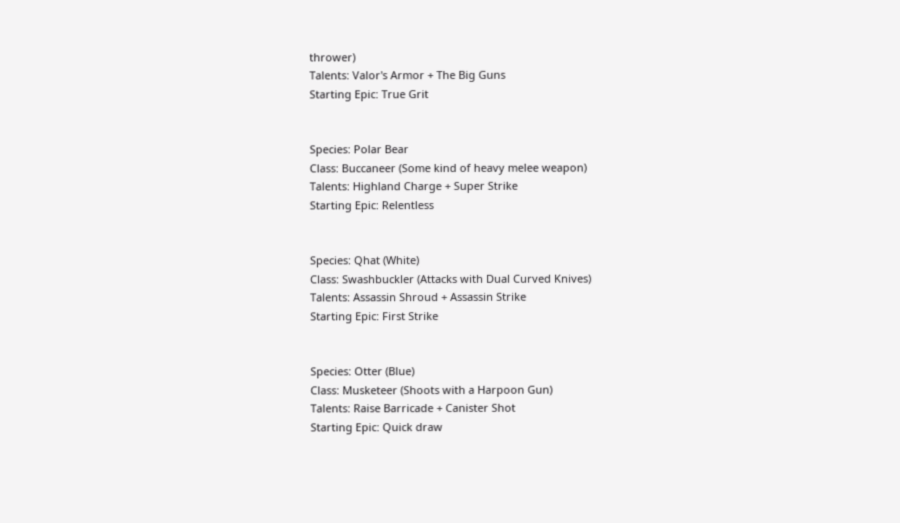thrower)
Talents: Valor's Armor + The Big Guns
Starting Epic: True Grit


Species: Polar Bear
Class: Buccaneer (Some kind of heavy melee weapon)
Talents: Highland Charge + Super Strike
Starting Epic: Relentless


Species: Qhat (White)
Class: Swashbuckler (Attacks with Dual Curved Knives)
Talents: Assassin Shroud + Assassin Strike
Starting Epic: First Strike


Species: Otter (Blue)
Class: Musketeer (Shoots with a Harpoon Gun)
Talents: Raise Barricade + Canister Shot
Starting Epic: Quick draw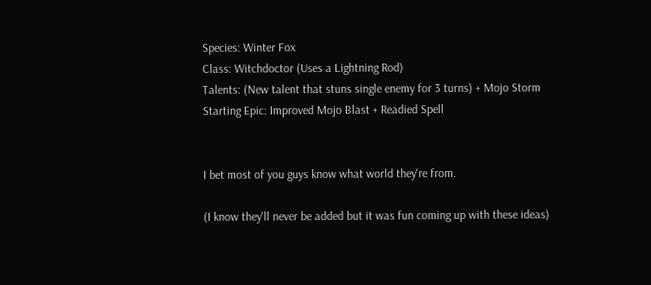Species: Winter Fox
Class: Witchdoctor (Uses a Lightning Rod)
Talents: (New talent that stuns single enemy for 3 turns) + Mojo Storm
Starting Epic: Improved Mojo Blast + Readied Spell


I bet most of you guys know what world they're from.

(I know they'll never be added but it was fun coming up with these ideas)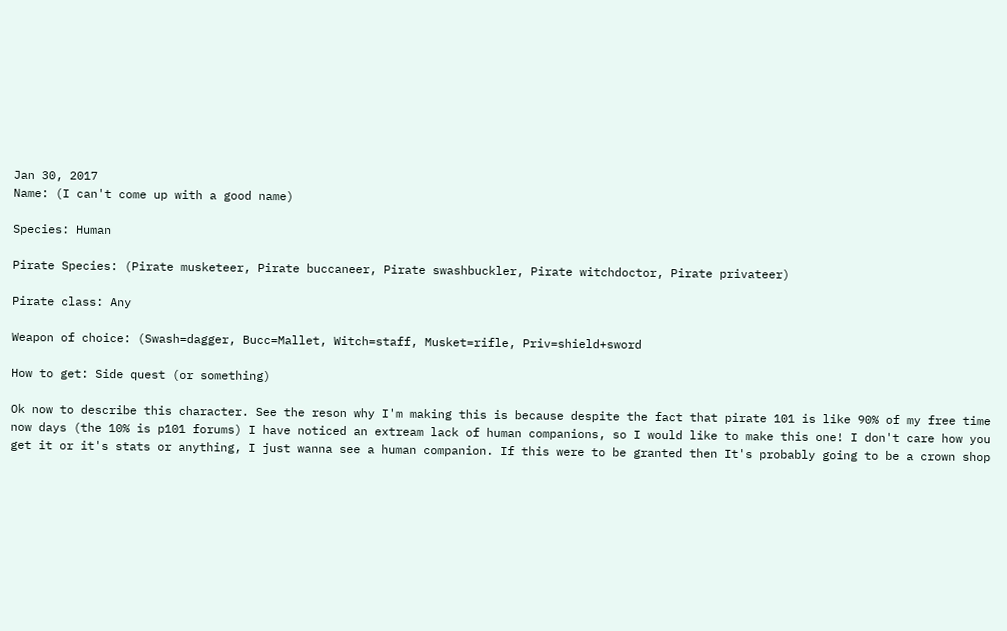Jan 30, 2017
Name: (I can't come up with a good name)

Species: Human

Pirate Species: (Pirate musketeer, Pirate buccaneer, Pirate swashbuckler, Pirate witchdoctor, Pirate privateer)

Pirate class: Any

Weapon of choice: (Swash=dagger, Bucc=Mallet, Witch=staff, Musket=rifle, Priv=shield+sword

How to get: Side quest (or something)

Ok now to describe this character. See the reson why I'm making this is because despite the fact that pirate 101 is like 90% of my free time now days (the 10% is p101 forums) I have noticed an extream lack of human companions, so I would like to make this one! I don't care how you get it or it's stats or anything, I just wanna see a human companion. If this were to be granted then It's probably going to be a crown shop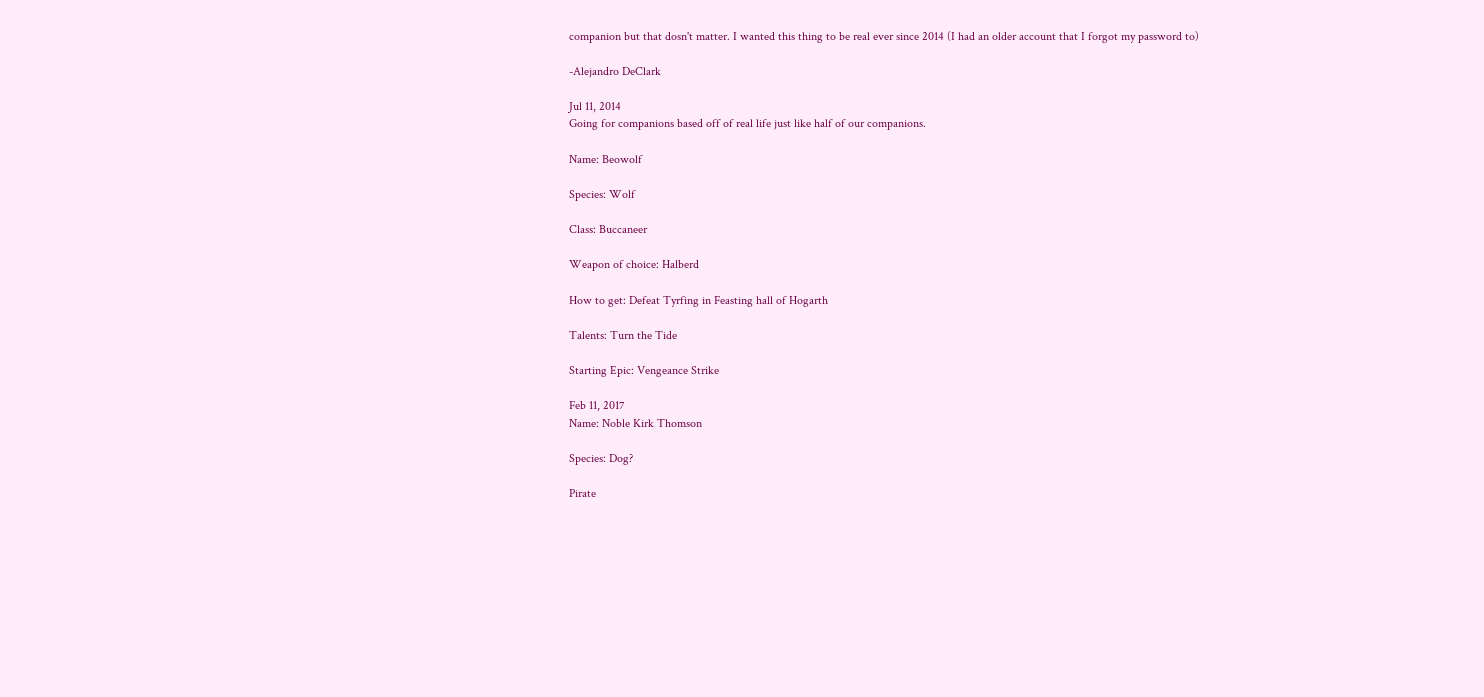companion but that dosn't matter. I wanted this thing to be real ever since 2014 (I had an older account that I forgot my password to)

-Alejandro DeClark

Jul 11, 2014
Going for companions based off of real life just like half of our companions.

Name: Beowolf

Species: Wolf

Class: Buccaneer

Weapon of choice: Halberd

How to get: Defeat Tyrfing in Feasting hall of Hogarth

Talents: Turn the Tide

Starting Epic: Vengeance Strike

Feb 11, 2017
Name: Noble Kirk Thomson

Species: Dog?

Pirate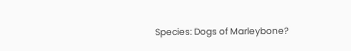Species: Dogs of Marleybone?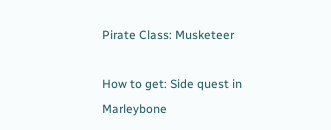Pirate Class: Musketeer

How to get: Side quest in Marleybone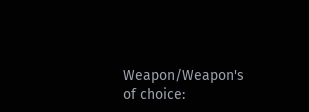Weapon/Weapon's of choice: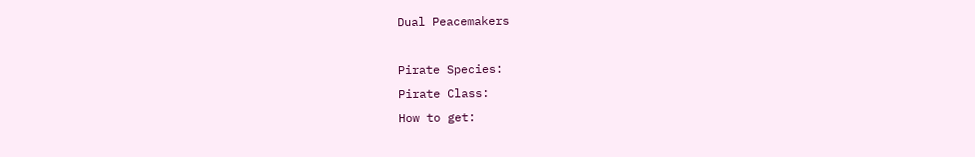Dual Peacemakers

Pirate Species:
Pirate Class:
How to get: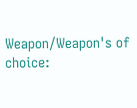Weapon/Weapon's of choice: